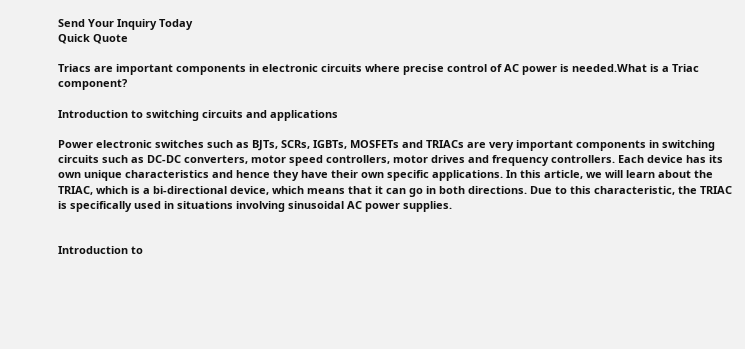Send Your Inquiry Today
Quick Quote

Triacs are important components in electronic circuits where precise control of AC power is needed.What is a Triac component?

Introduction to switching circuits and applications

Power electronic switches such as BJTs, SCRs, IGBTs, MOSFETs and TRIACs are very important components in switching circuits such as DC-DC converters, motor speed controllers, motor drives and frequency controllers. Each device has its own unique characteristics and hence they have their own specific applications. In this article, we will learn about the TRIAC, which is a bi-directional device, which means that it can go in both directions. Due to this characteristic, the TRIAC is specifically used in situations involving sinusoidal AC power supplies.


Introduction to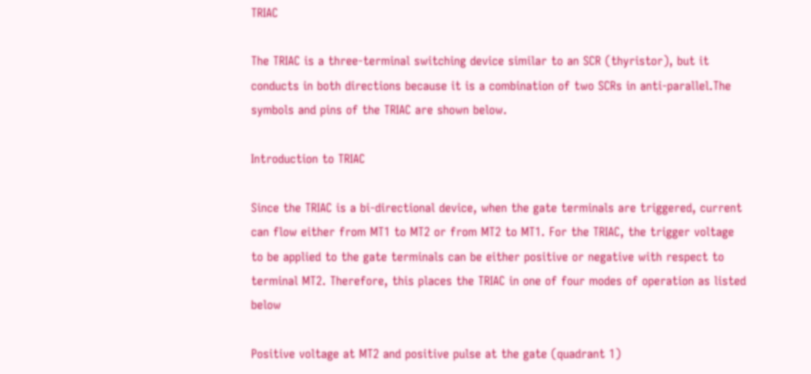TRIAC

The TRIAC is a three-terminal switching device similar to an SCR (thyristor), but it conducts in both directions because it is a combination of two SCRs in anti-parallel.The symbols and pins of the TRIAC are shown below.

Introduction to TRIAC

Since the TRIAC is a bi-directional device, when the gate terminals are triggered, current can flow either from MT1 to MT2 or from MT2 to MT1. For the TRIAC, the trigger voltage to be applied to the gate terminals can be either positive or negative with respect to terminal MT2. Therefore, this places the TRIAC in one of four modes of operation as listed below

Positive voltage at MT2 and positive pulse at the gate (quadrant 1)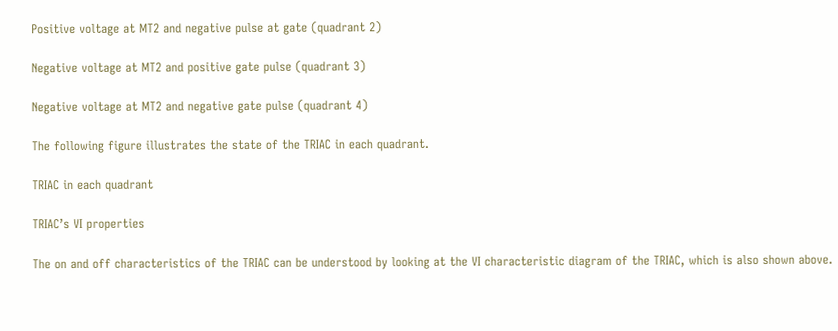Positive voltage at MT2 and negative pulse at gate (quadrant 2)

Negative voltage at MT2 and positive gate pulse (quadrant 3)

Negative voltage at MT2 and negative gate pulse (quadrant 4)

The following figure illustrates the state of the TRIAC in each quadrant.

TRIAC in each quadrant

TRIAC’s VI properties

The on and off characteristics of the TRIAC can be understood by looking at the VI characteristic diagram of the TRIAC, which is also shown above.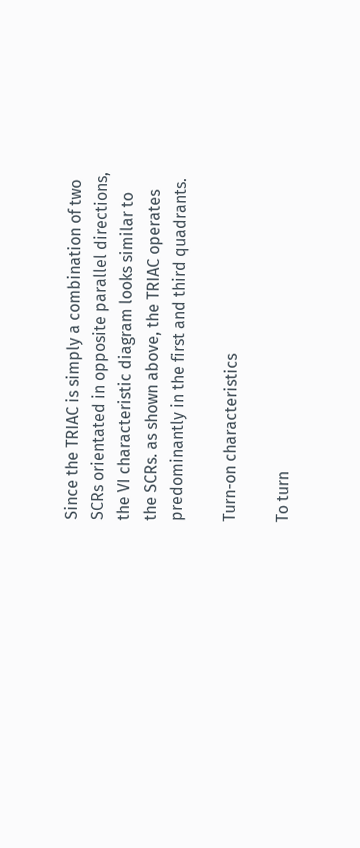Since the TRIAC is simply a combination of two SCRs orientated in opposite parallel directions, the VI characteristic diagram looks similar to the SCRs. as shown above, the TRIAC operates predominantly in the first and third quadrants.

Turn-on characteristics

To turn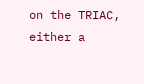on the TRIAC, either a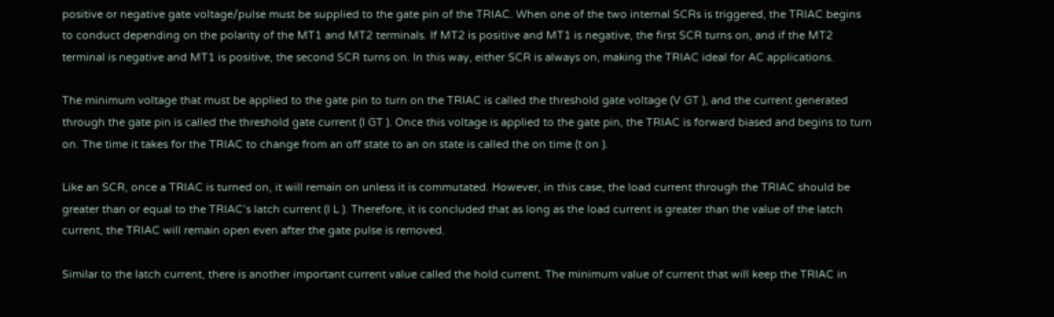positive or negative gate voltage/pulse must be supplied to the gate pin of the TRIAC. When one of the two internal SCRs is triggered, the TRIAC begins to conduct depending on the polarity of the MT1 and MT2 terminals. If MT2 is positive and MT1 is negative, the first SCR turns on, and if the MT2 terminal is negative and MT1 is positive, the second SCR turns on. In this way, either SCR is always on, making the TRIAC ideal for AC applications.

The minimum voltage that must be applied to the gate pin to turn on the TRIAC is called the threshold gate voltage (V GT ), and the current generated through the gate pin is called the threshold gate current (I GT ). Once this voltage is applied to the gate pin, the TRIAC is forward biased and begins to turn on. The time it takes for the TRIAC to change from an off state to an on state is called the on time (t on ).

Like an SCR, once a TRIAC is turned on, it will remain on unless it is commutated. However, in this case, the load current through the TRIAC should be greater than or equal to the TRIAC’s latch current (I L ). Therefore, it is concluded that as long as the load current is greater than the value of the latch current, the TRIAC will remain open even after the gate pulse is removed.

Similar to the latch current, there is another important current value called the hold current. The minimum value of current that will keep the TRIAC in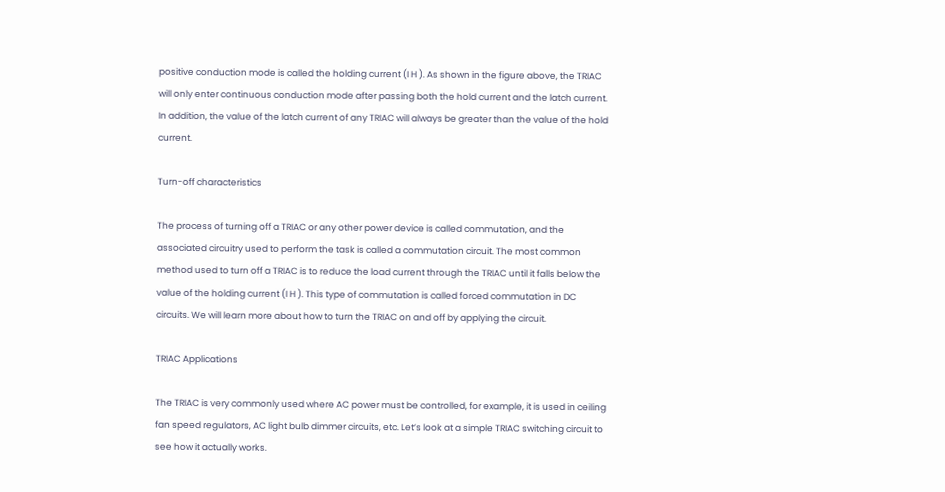positive conduction mode is called the holding current (I H ). As shown in the figure above, the TRIAC will only enter continuous conduction mode after passing both the hold current and the latch current. In addition, the value of the latch current of any TRIAC will always be greater than the value of the hold current.

Turn-off characteristics

The process of turning off a TRIAC or any other power device is called commutation, and the associated circuitry used to perform the task is called a commutation circuit. The most common method used to turn off a TRIAC is to reduce the load current through the TRIAC until it falls below the value of the holding current (I H ). This type of commutation is called forced commutation in DC circuits. We will learn more about how to turn the TRIAC on and off by applying the circuit.

TRIAC Applications

The TRIAC is very commonly used where AC power must be controlled, for example, it is used in ceiling fan speed regulators, AC light bulb dimmer circuits, etc. Let’s look at a simple TRIAC switching circuit to see how it actually works.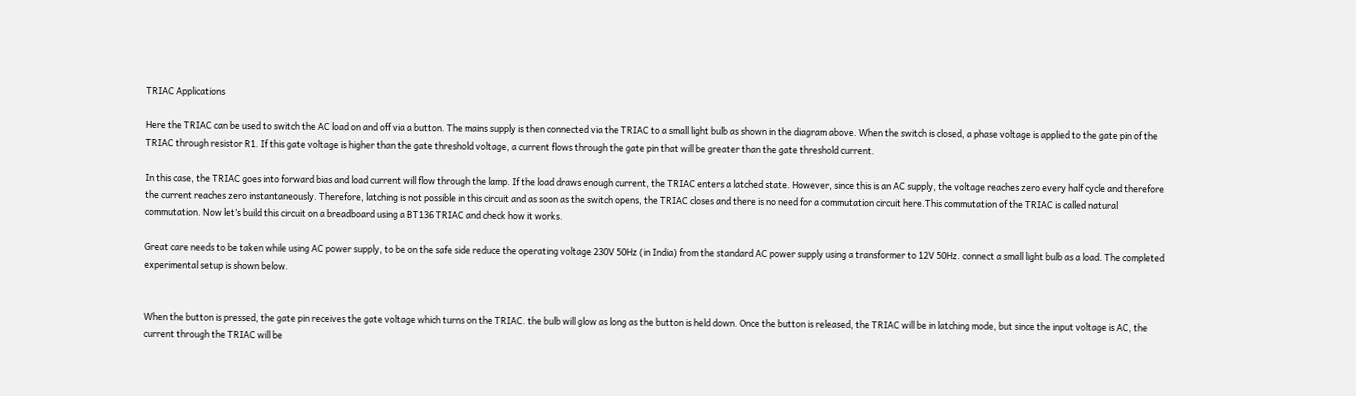TRIAC Applications

Here the TRIAC can be used to switch the AC load on and off via a button. The mains supply is then connected via the TRIAC to a small light bulb as shown in the diagram above. When the switch is closed, a phase voltage is applied to the gate pin of the TRIAC through resistor R1. If this gate voltage is higher than the gate threshold voltage, a current flows through the gate pin that will be greater than the gate threshold current.

In this case, the TRIAC goes into forward bias and load current will flow through the lamp. If the load draws enough current, the TRIAC enters a latched state. However, since this is an AC supply, the voltage reaches zero every half cycle and therefore the current reaches zero instantaneously. Therefore, latching is not possible in this circuit and as soon as the switch opens, the TRIAC closes and there is no need for a commutation circuit here.This commutation of the TRIAC is called natural commutation. Now let’s build this circuit on a breadboard using a BT136 TRIAC and check how it works.

Great care needs to be taken while using AC power supply, to be on the safe side reduce the operating voltage 230V 50Hz (in India) from the standard AC power supply using a transformer to 12V 50Hz. connect a small light bulb as a load. The completed experimental setup is shown below.


When the button is pressed, the gate pin receives the gate voltage which turns on the TRIAC. the bulb will glow as long as the button is held down. Once the button is released, the TRIAC will be in latching mode, but since the input voltage is AC, the current through the TRIAC will be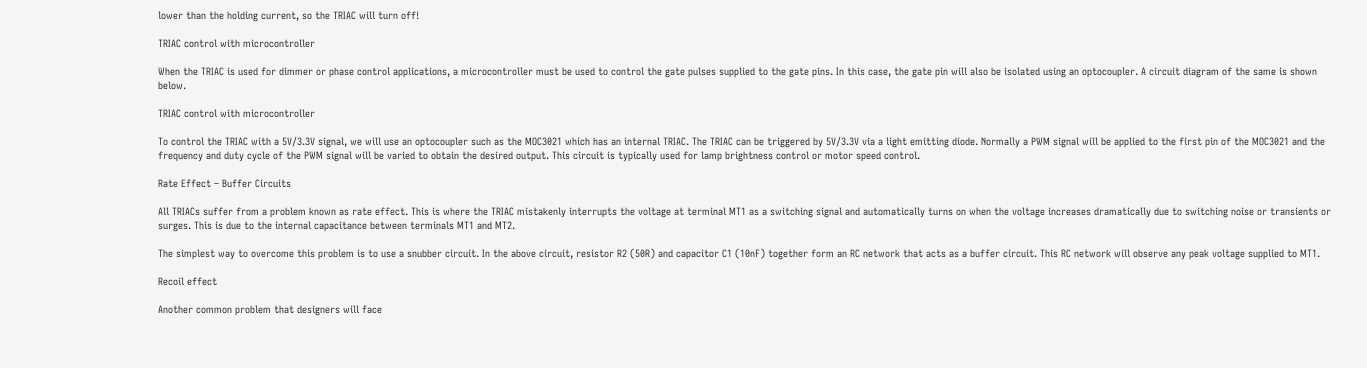lower than the holding current, so the TRIAC will turn off!

TRIAC control with microcontroller

When the TRIAC is used for dimmer or phase control applications, a microcontroller must be used to control the gate pulses supplied to the gate pins. In this case, the gate pin will also be isolated using an optocoupler. A circuit diagram of the same is shown below.

TRIAC control with microcontroller

To control the TRIAC with a 5V/3.3V signal, we will use an optocoupler such as the MOC3021 which has an internal TRIAC. The TRIAC can be triggered by 5V/3.3V via a light emitting diode. Normally a PWM signal will be applied to the first pin of the MOC3021 and the frequency and duty cycle of the PWM signal will be varied to obtain the desired output. This circuit is typically used for lamp brightness control or motor speed control.

Rate Effect – Buffer Circuits

All TRIACs suffer from a problem known as rate effect. This is where the TRIAC mistakenly interrupts the voltage at terminal MT1 as a switching signal and automatically turns on when the voltage increases dramatically due to switching noise or transients or surges. This is due to the internal capacitance between terminals MT1 and MT2.

The simplest way to overcome this problem is to use a snubber circuit. In the above circuit, resistor R2 (50R) and capacitor C1 (10nF) together form an RC network that acts as a buffer circuit. This RC network will observe any peak voltage supplied to MT1.

Recoil effect

Another common problem that designers will face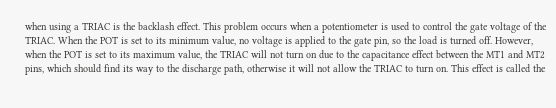when using a TRIAC is the backlash effect. This problem occurs when a potentiometer is used to control the gate voltage of the TRIAC. When the POT is set to its minimum value, no voltage is applied to the gate pin, so the load is turned off. However, when the POT is set to its maximum value, the TRIAC will not turn on due to the capacitance effect between the MT1 and MT2 pins, which should find its way to the discharge path, otherwise it will not allow the TRIAC to turn on. This effect is called the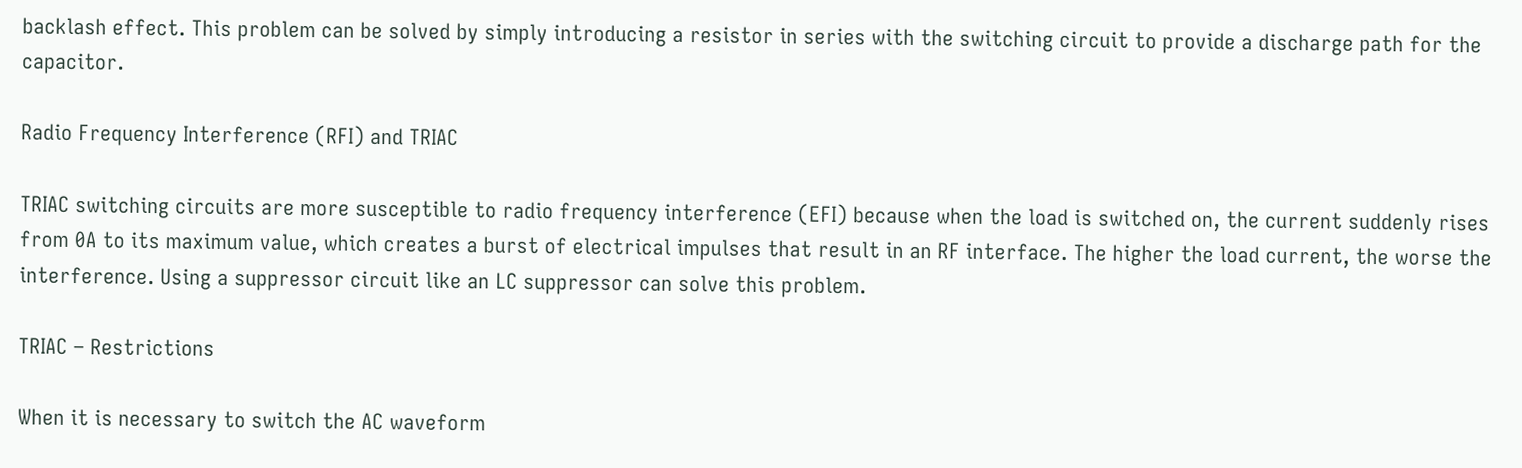backlash effect. This problem can be solved by simply introducing a resistor in series with the switching circuit to provide a discharge path for the capacitor.

Radio Frequency Interference (RFI) and TRIAC

TRIAC switching circuits are more susceptible to radio frequency interference (EFI) because when the load is switched on, the current suddenly rises from 0A to its maximum value, which creates a burst of electrical impulses that result in an RF interface. The higher the load current, the worse the interference. Using a suppressor circuit like an LC suppressor can solve this problem.

TRIAC – Restrictions

When it is necessary to switch the AC waveform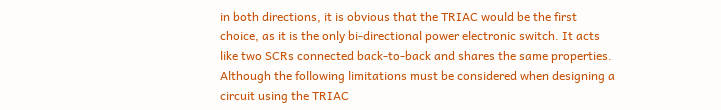in both directions, it is obvious that the TRIAC would be the first choice, as it is the only bi-directional power electronic switch. It acts like two SCRs connected back-to-back and shares the same properties. Although the following limitations must be considered when designing a circuit using the TRIAC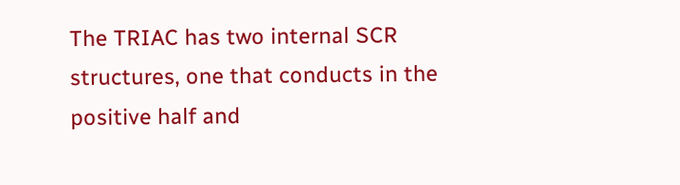The TRIAC has two internal SCR structures, one that conducts in the positive half and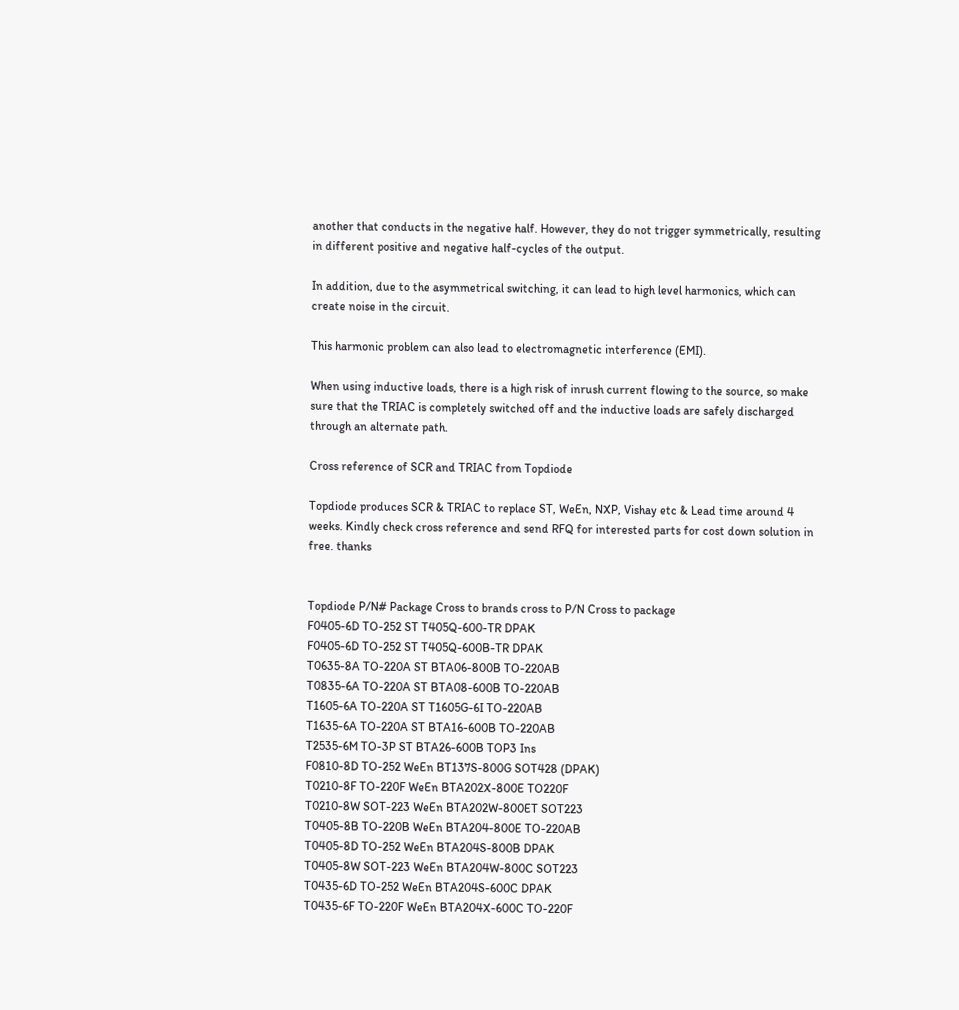another that conducts in the negative half. However, they do not trigger symmetrically, resulting in different positive and negative half-cycles of the output.

In addition, due to the asymmetrical switching, it can lead to high level harmonics, which can create noise in the circuit.

This harmonic problem can also lead to electromagnetic interference (EMI).

When using inductive loads, there is a high risk of inrush current flowing to the source, so make sure that the TRIAC is completely switched off and the inductive loads are safely discharged through an alternate path.

Cross reference of SCR and TRIAC from Topdiode

Topdiode produces SCR & TRIAC to replace ST, WeEn, NXP, Vishay etc & Lead time around 4 weeks. Kindly check cross reference and send RFQ for interested parts for cost down solution in free. thanks


Topdiode P/N# Package Cross to brands cross to P/N Cross to package
F0405-6D TO-252 ST T405Q-600-TR DPAK
F0405-6D TO-252 ST T405Q-600B-TR DPAK
T0635-8A TO-220A ST BTA06-800B TO-220AB
T0835-6A TO-220A ST BTA08-600B TO-220AB
T1605-6A TO-220A ST T1605G-6I TO-220AB
T1635-6A TO-220A ST BTA16-600B TO-220AB
T2535-6M TO-3P ST BTA26-600B TOP3 Ins
F0810-8D TO-252 WeEn BT137S-800G SOT428 (DPAK)
T0210-8F TO-220F WeEn BTA202X-800E TO220F
T0210-8W SOT-223 WeEn BTA202W-800ET SOT223
T0405-8B TO-220B WeEn BTA204-800E TO-220AB
T0405-8D TO-252 WeEn BTA204S-800B DPAK
T0405-8W SOT-223 WeEn BTA204W-800C SOT223
T0435-6D TO-252 WeEn BTA204S-600C DPAK
T0435-6F TO-220F WeEn BTA204X-600C TO-220F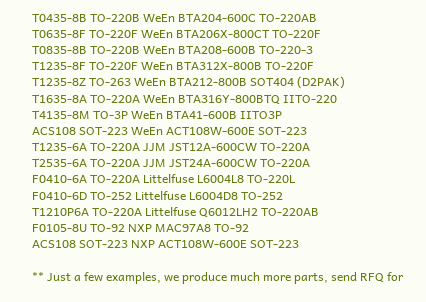T0435-8B TO-220B WeEn BTA204-600C TO-220AB
T0635-8F TO-220F WeEn BTA206X-800CT TO-220F
T0835-8B TO-220B WeEn BTA208-600B TO-220-3
T1235-8F TO-220F WeEn BTA312X-800B TO-220F
T1235-8Z TO-263 WeEn BTA212-800B SOT404 (D2PAK)
T1635-8A TO-220A WeEn BTA316Y-800BTQ IITO-220
T4135-8M TO-3P WeEn BTA41-600B IITO3P
ACS108 SOT-223 WeEn ACT108W-600E SOT-223
T1235-6A TO-220A JJM JST12A-600CW TO-220A
T2535-6A TO-220A JJM JST24A-600CW TO-220A
F0410-6A TO-220A Littelfuse L6004L8 TO-220L
F0410-6D TO-252 Littelfuse L6004D8 TO-252
T1210P6A TO-220A Littelfuse Q6012LH2 TO-220AB
F0105-8U TO-92 NXP MAC97A8 TO-92
ACS108 SOT-223 NXP ACT108W-600E SOT-223

** Just a few examples, we produce much more parts, send RFQ for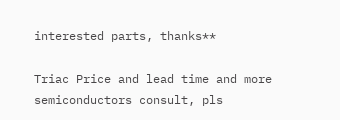interested parts, thanks**

Triac Price and lead time and more semiconductors consult, pls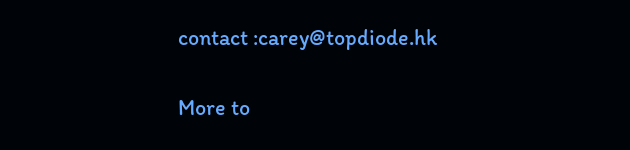contact :carey@topdiode.hk

More to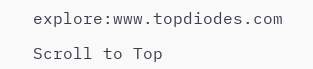explore:www.topdiodes.com

Scroll to Top